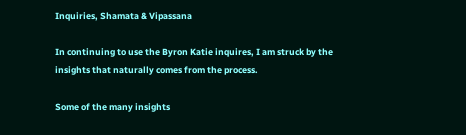Inquiries, Shamata & Vipassana

In continuing to use the Byron Katie inquires, I am struck by the insights that naturally comes from the process.

Some of the many insights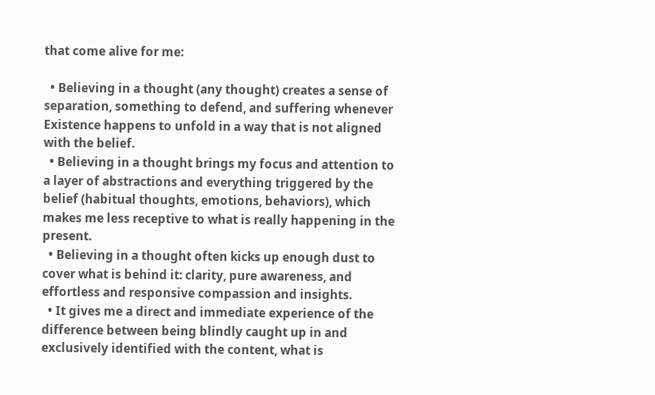that come alive for me:

  • Believing in a thought (any thought) creates a sense of separation, something to defend, and suffering whenever Existence happens to unfold in a way that is not aligned with the belief.
  • Believing in a thought brings my focus and attention to a layer of abstractions and everything triggered by the belief (habitual thoughts, emotions, behaviors), which makes me less receptive to what is really happening in the present.
  • Believing in a thought often kicks up enough dust to cover what is behind it: clarity, pure awareness, and effortless and responsive compassion and insights.
  • It gives me a direct and immediate experience of the difference between being blindly caught up in and exclusively identified with the content, what is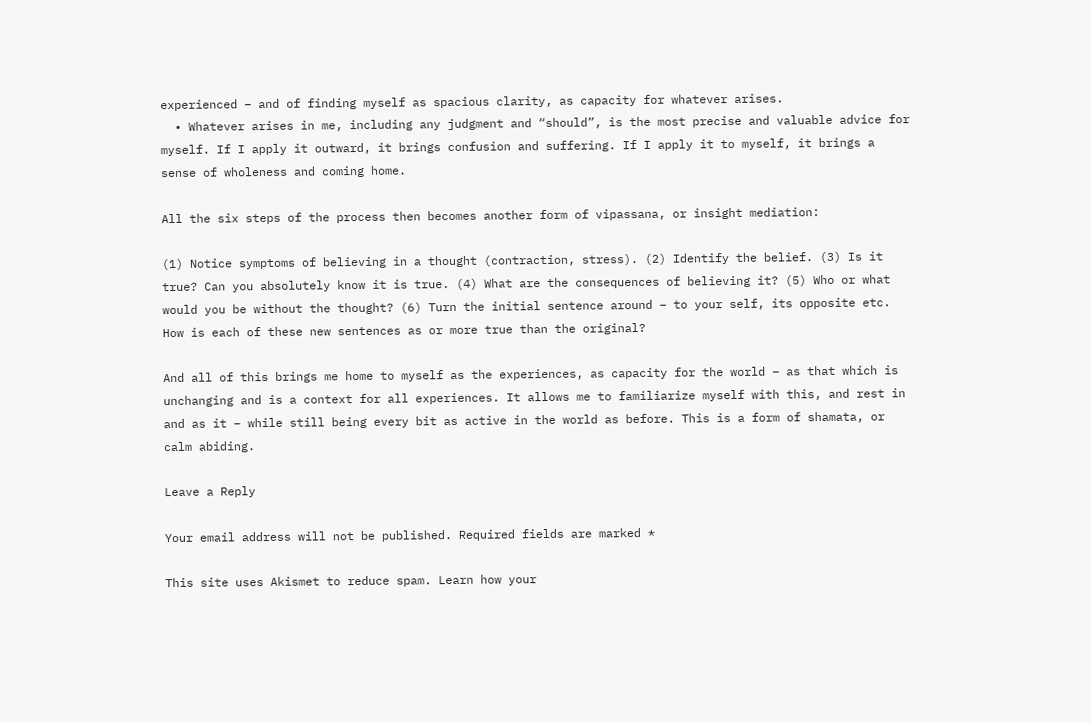experienced – and of finding myself as spacious clarity, as capacity for whatever arises.
  • Whatever arises in me, including any judgment and “should”, is the most precise and valuable advice for myself. If I apply it outward, it brings confusion and suffering. If I apply it to myself, it brings a sense of wholeness and coming home.

All the six steps of the process then becomes another form of vipassana, or insight mediation:

(1) Notice symptoms of believing in a thought (contraction, stress). (2) Identify the belief. (3) Is it true? Can you absolutely know it is true. (4) What are the consequences of believing it? (5) Who or what would you be without the thought? (6) Turn the initial sentence around – to your self, its opposite etc. How is each of these new sentences as or more true than the original?

And all of this brings me home to myself as the experiences, as capacity for the world – as that which is unchanging and is a context for all experiences. It allows me to familiarize myself with this, and rest in and as it – while still being every bit as active in the world as before. This is a form of shamata, or calm abiding.

Leave a Reply

Your email address will not be published. Required fields are marked *

This site uses Akismet to reduce spam. Learn how your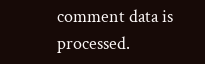comment data is processed.